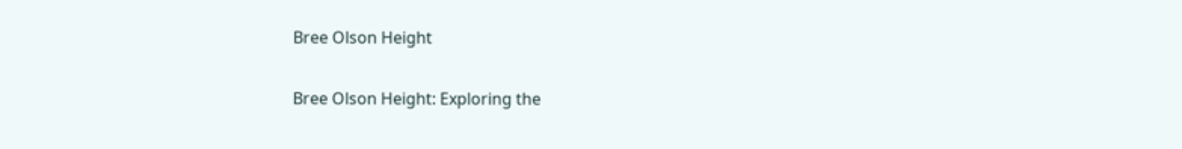Bree Olson Height

Bree Olson Height: Exploring the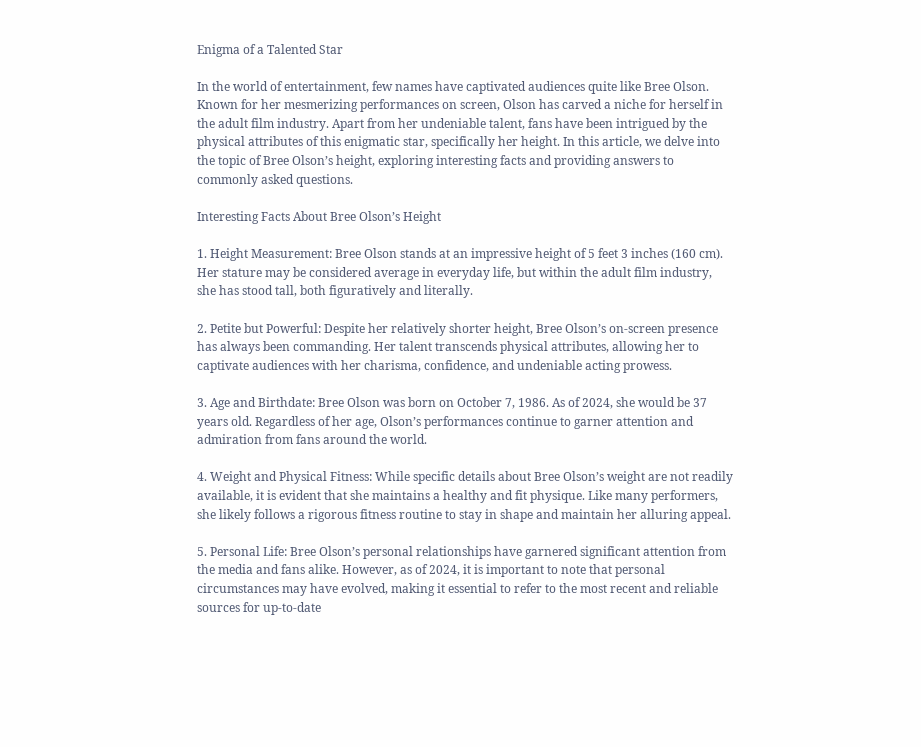Enigma of a Talented Star

In the world of entertainment, few names have captivated audiences quite like Bree Olson. Known for her mesmerizing performances on screen, Olson has carved a niche for herself in the adult film industry. Apart from her undeniable talent, fans have been intrigued by the physical attributes of this enigmatic star, specifically her height. In this article, we delve into the topic of Bree Olson’s height, exploring interesting facts and providing answers to commonly asked questions.

Interesting Facts About Bree Olson’s Height

1. Height Measurement: Bree Olson stands at an impressive height of 5 feet 3 inches (160 cm). Her stature may be considered average in everyday life, but within the adult film industry, she has stood tall, both figuratively and literally.

2. Petite but Powerful: Despite her relatively shorter height, Bree Olson’s on-screen presence has always been commanding. Her talent transcends physical attributes, allowing her to captivate audiences with her charisma, confidence, and undeniable acting prowess.

3. Age and Birthdate: Bree Olson was born on October 7, 1986. As of 2024, she would be 37 years old. Regardless of her age, Olson’s performances continue to garner attention and admiration from fans around the world.

4. Weight and Physical Fitness: While specific details about Bree Olson’s weight are not readily available, it is evident that she maintains a healthy and fit physique. Like many performers, she likely follows a rigorous fitness routine to stay in shape and maintain her alluring appeal.

5. Personal Life: Bree Olson’s personal relationships have garnered significant attention from the media and fans alike. However, as of 2024, it is important to note that personal circumstances may have evolved, making it essential to refer to the most recent and reliable sources for up-to-date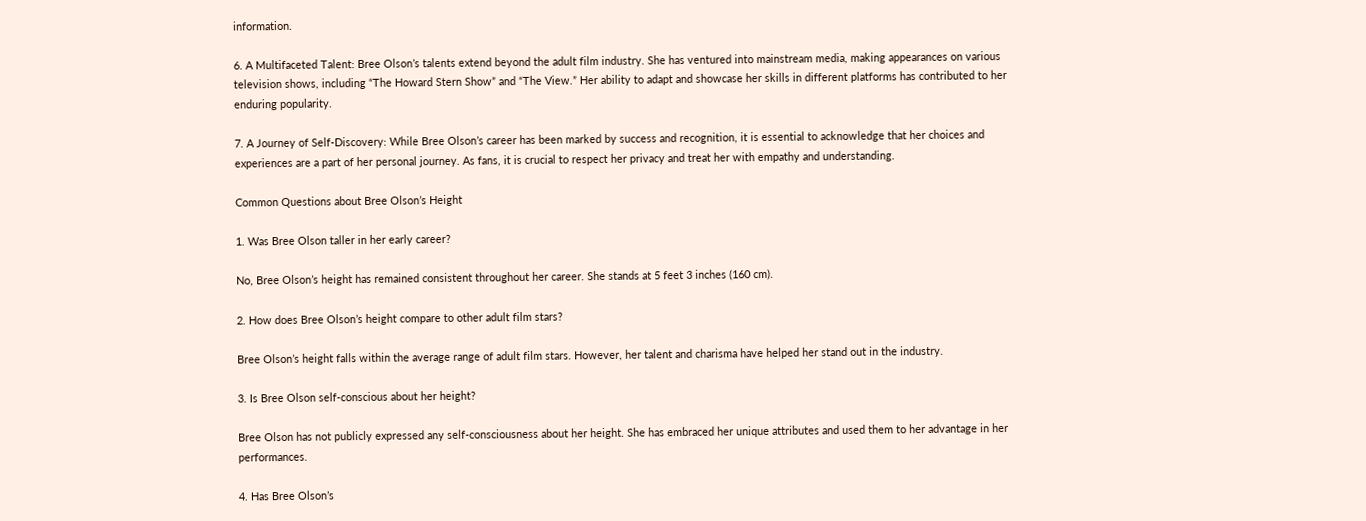information.

6. A Multifaceted Talent: Bree Olson’s talents extend beyond the adult film industry. She has ventured into mainstream media, making appearances on various television shows, including “The Howard Stern Show” and “The View.” Her ability to adapt and showcase her skills in different platforms has contributed to her enduring popularity.

7. A Journey of Self-Discovery: While Bree Olson’s career has been marked by success and recognition, it is essential to acknowledge that her choices and experiences are a part of her personal journey. As fans, it is crucial to respect her privacy and treat her with empathy and understanding.

Common Questions about Bree Olson’s Height

1. Was Bree Olson taller in her early career?

No, Bree Olson’s height has remained consistent throughout her career. She stands at 5 feet 3 inches (160 cm).

2. How does Bree Olson’s height compare to other adult film stars?

Bree Olson’s height falls within the average range of adult film stars. However, her talent and charisma have helped her stand out in the industry.

3. Is Bree Olson self-conscious about her height?

Bree Olson has not publicly expressed any self-consciousness about her height. She has embraced her unique attributes and used them to her advantage in her performances.

4. Has Bree Olson’s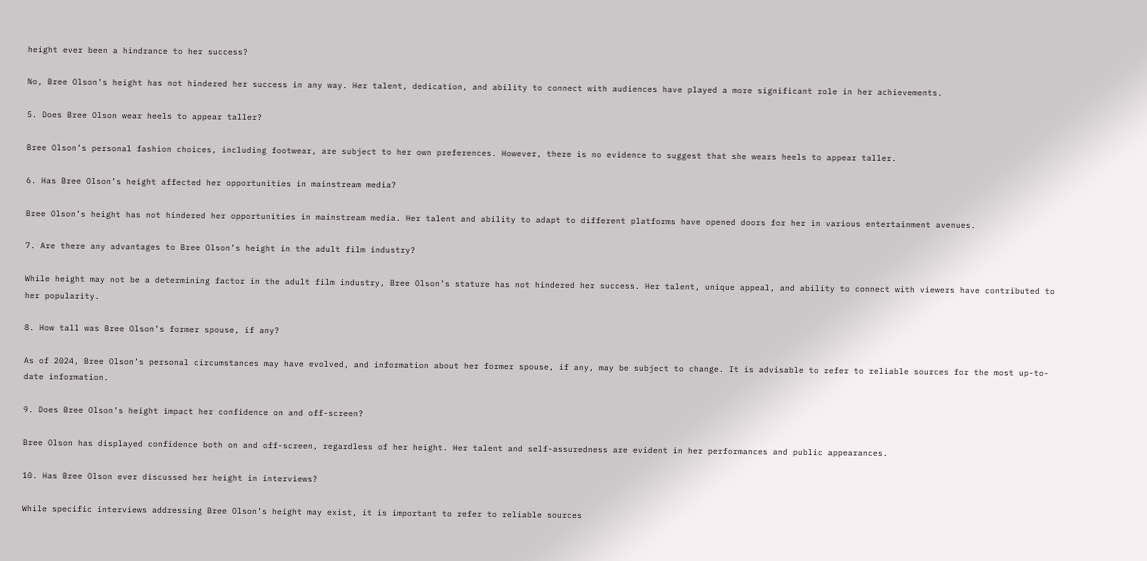height ever been a hindrance to her success?

No, Bree Olson’s height has not hindered her success in any way. Her talent, dedication, and ability to connect with audiences have played a more significant role in her achievements.

5. Does Bree Olson wear heels to appear taller?

Bree Olson’s personal fashion choices, including footwear, are subject to her own preferences. However, there is no evidence to suggest that she wears heels to appear taller.

6. Has Bree Olson’s height affected her opportunities in mainstream media?

Bree Olson’s height has not hindered her opportunities in mainstream media. Her talent and ability to adapt to different platforms have opened doors for her in various entertainment avenues.

7. Are there any advantages to Bree Olson’s height in the adult film industry?

While height may not be a determining factor in the adult film industry, Bree Olson’s stature has not hindered her success. Her talent, unique appeal, and ability to connect with viewers have contributed to her popularity.

8. How tall was Bree Olson’s former spouse, if any?

As of 2024, Bree Olson’s personal circumstances may have evolved, and information about her former spouse, if any, may be subject to change. It is advisable to refer to reliable sources for the most up-to-date information.

9. Does Bree Olson’s height impact her confidence on and off-screen?

Bree Olson has displayed confidence both on and off-screen, regardless of her height. Her talent and self-assuredness are evident in her performances and public appearances.

10. Has Bree Olson ever discussed her height in interviews?

While specific interviews addressing Bree Olson’s height may exist, it is important to refer to reliable sources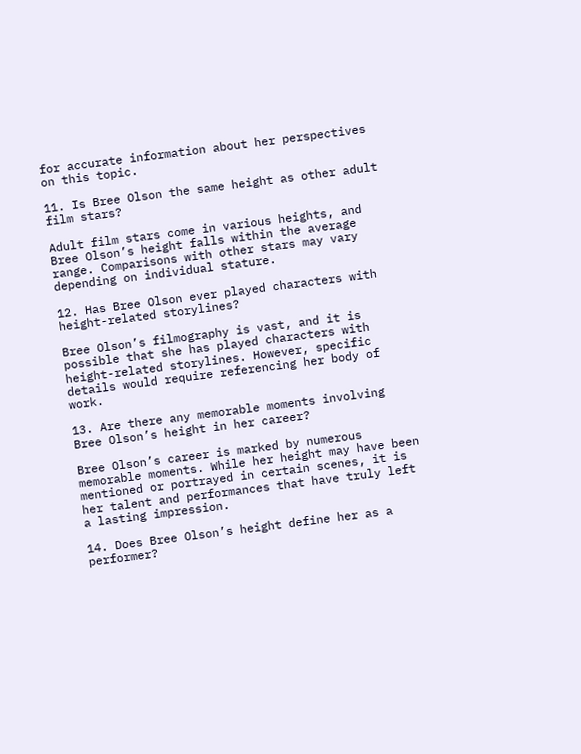for accurate information about her perspectives on this topic.

11. Is Bree Olson the same height as other adult film stars?

Adult film stars come in various heights, and Bree Olson’s height falls within the average range. Comparisons with other stars may vary depending on individual stature.

12. Has Bree Olson ever played characters with height-related storylines?

Bree Olson’s filmography is vast, and it is possible that she has played characters with height-related storylines. However, specific details would require referencing her body of work.

13. Are there any memorable moments involving Bree Olson’s height in her career?

Bree Olson’s career is marked by numerous memorable moments. While her height may have been mentioned or portrayed in certain scenes, it is her talent and performances that have truly left a lasting impression.

14. Does Bree Olson’s height define her as a performer?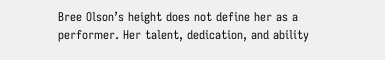Bree Olson’s height does not define her as a performer. Her talent, dedication, and ability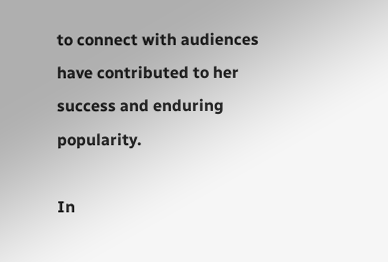to connect with audiences have contributed to her success and enduring popularity.

In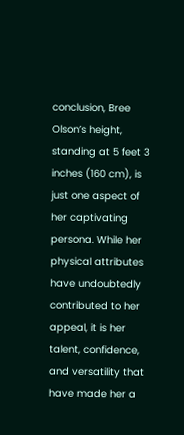conclusion, Bree Olson’s height, standing at 5 feet 3 inches (160 cm), is just one aspect of her captivating persona. While her physical attributes have undoubtedly contributed to her appeal, it is her talent, confidence, and versatility that have made her a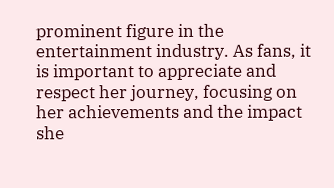prominent figure in the entertainment industry. As fans, it is important to appreciate and respect her journey, focusing on her achievements and the impact she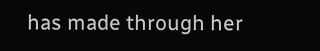has made through her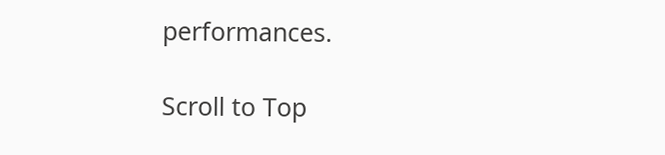performances.

Scroll to Top